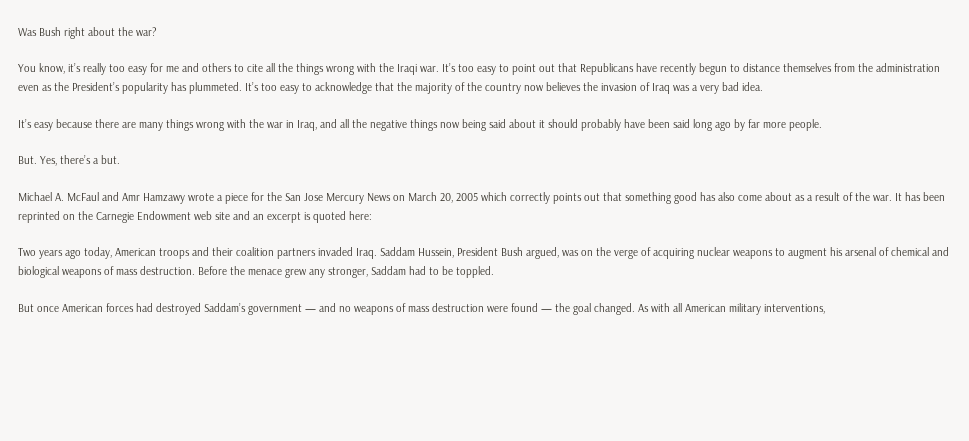Was Bush right about the war?

You know, it’s really too easy for me and others to cite all the things wrong with the Iraqi war. It’s too easy to point out that Republicans have recently begun to distance themselves from the administration even as the President’s popularity has plummeted. It’s too easy to acknowledge that the majority of the country now believes the invasion of Iraq was a very bad idea.

It’s easy because there are many things wrong with the war in Iraq, and all the negative things now being said about it should probably have been said long ago by far more people.

But. Yes, there’s a but.

Michael A. McFaul and Amr Hamzawy wrote a piece for the San Jose Mercury News on March 20, 2005 which correctly points out that something good has also come about as a result of the war. It has been reprinted on the Carnegie Endowment web site and an excerpt is quoted here:

Two years ago today, American troops and their coalition partners invaded Iraq. Saddam Hussein, President Bush argued, was on the verge of acquiring nuclear weapons to augment his arsenal of chemical and biological weapons of mass destruction. Before the menace grew any stronger, Saddam had to be toppled.

But once American forces had destroyed Saddam’s government — and no weapons of mass destruction were found — the goal changed. As with all American military interventions,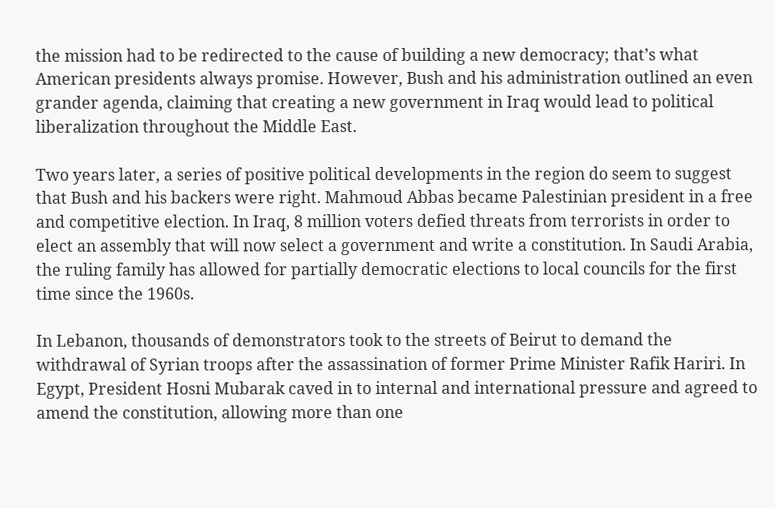the mission had to be redirected to the cause of building a new democracy; that’s what American presidents always promise. However, Bush and his administration outlined an even grander agenda, claiming that creating a new government in Iraq would lead to political liberalization throughout the Middle East.

Two years later, a series of positive political developments in the region do seem to suggest that Bush and his backers were right. Mahmoud Abbas became Palestinian president in a free and competitive election. In Iraq, 8 million voters defied threats from terrorists in order to elect an assembly that will now select a government and write a constitution. In Saudi Arabia, the ruling family has allowed for partially democratic elections to local councils for the first time since the 1960s.

In Lebanon, thousands of demonstrators took to the streets of Beirut to demand the withdrawal of Syrian troops after the assassination of former Prime Minister Rafik Hariri. In Egypt, President Hosni Mubarak caved in to internal and international pressure and agreed to amend the constitution, allowing more than one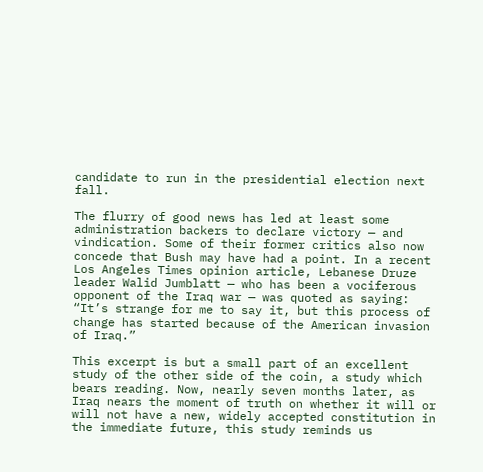candidate to run in the presidential election next fall.

The flurry of good news has led at least some administration backers to declare victory — and vindication. Some of their former critics also now concede that Bush may have had a point. In a recent Los Angeles Times opinion article, Lebanese Druze leader Walid Jumblatt — who has been a vociferous opponent of the Iraq war — was quoted as saying: “It’s strange for me to say it, but this process of change has started because of the American invasion of Iraq.”

This excerpt is but a small part of an excellent study of the other side of the coin, a study which bears reading. Now, nearly seven months later, as Iraq nears the moment of truth on whether it will or will not have a new, widely accepted constitution in the immediate future, this study reminds us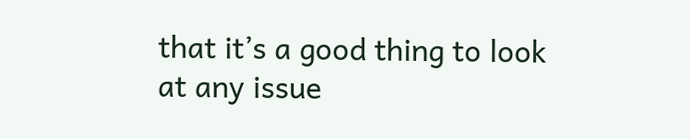that it’s a good thing to look at any issue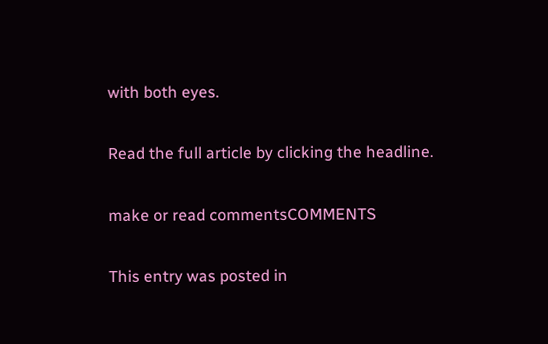with both eyes.

Read the full article by clicking the headline.

make or read commentsCOMMENTS

This entry was posted in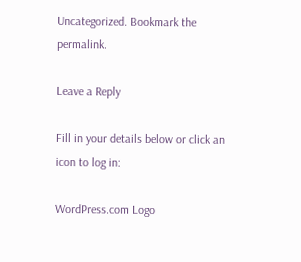Uncategorized. Bookmark the permalink.

Leave a Reply

Fill in your details below or click an icon to log in:

WordPress.com Logo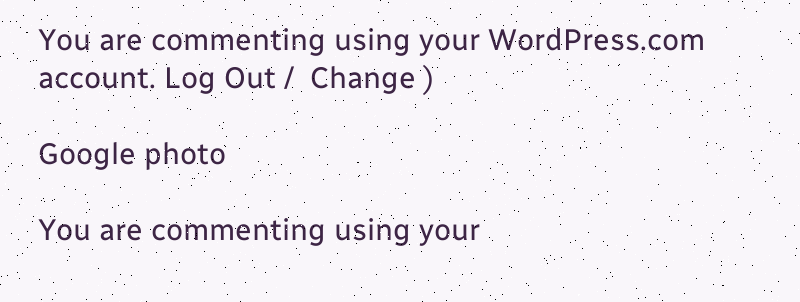You are commenting using your WordPress.com account. Log Out /  Change )

Google photo

You are commenting using your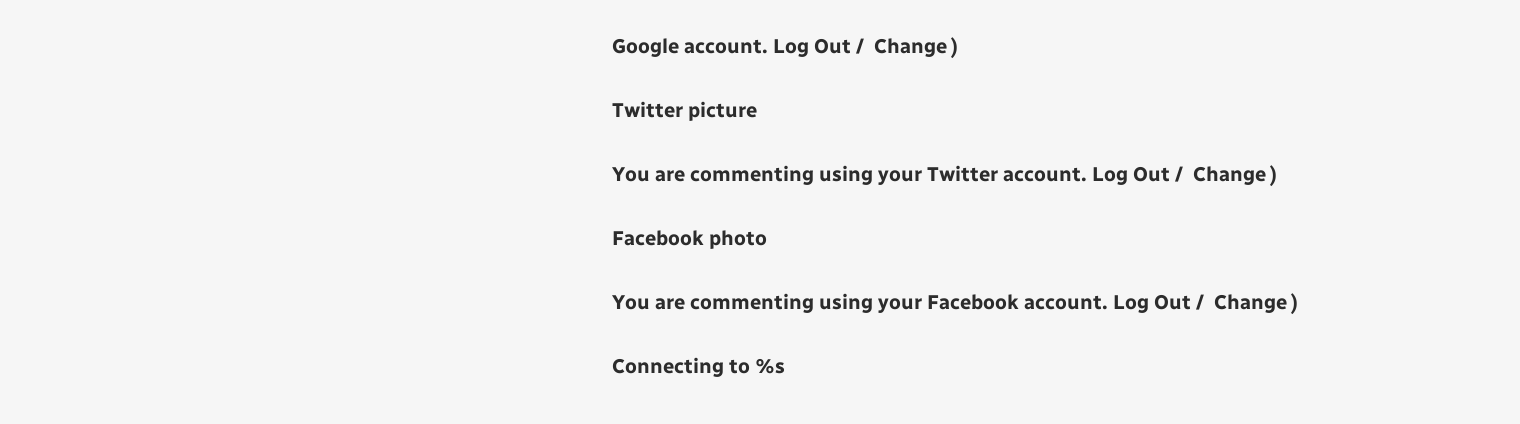Google account. Log Out /  Change )

Twitter picture

You are commenting using your Twitter account. Log Out /  Change )

Facebook photo

You are commenting using your Facebook account. Log Out /  Change )

Connecting to %s